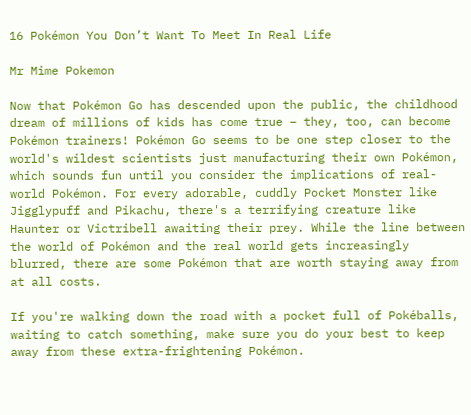16 Pokémon You Don’t Want To Meet In Real Life

Mr Mime Pokemon

Now that Pokémon Go has descended upon the public, the childhood dream of millions of kids has come true – they, too, can become Pokémon trainers! Pokémon Go seems to be one step closer to the world's wildest scientists just manufacturing their own Pokémon, which sounds fun until you consider the implications of real-world Pokémon. For every adorable, cuddly Pocket Monster like Jigglypuff and Pikachu, there's a terrifying creature like Haunter or Victribell awaiting their prey. While the line between the world of Pokémon and the real world gets increasingly blurred, there are some Pokémon that are worth staying away from at all costs.

If you're walking down the road with a pocket full of Pokéballs, waiting to catch something, make sure you do your best to keep away from these extra-frightening Pokémon.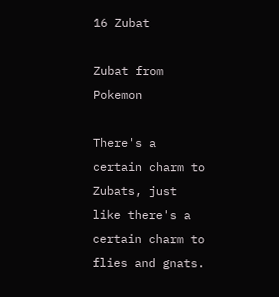16 Zubat

Zubat from Pokemon

There's a certain charm to Zubats, just like there's a certain charm to flies and gnats.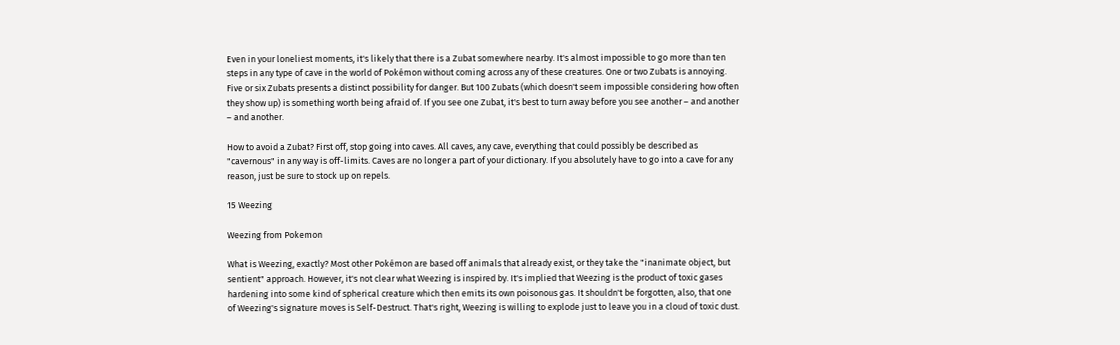Even in your loneliest moments, it's likely that there is a Zubat somewhere nearby. It's almost impossible to go more than ten steps in any type of cave in the world of Pokémon without coming across any of these creatures. One or two Zubats is annoying. Five or six Zubats presents a distinct possibility for danger. But 100 Zubats (which doesn't seem impossible considering how often they show up) is something worth being afraid of. If you see one Zubat, it's best to turn away before you see another – and another – and another.

How to avoid a Zubat? First off, stop going into caves. All caves, any cave, everything that could possibly be described as "cavernous" in any way is off-limits. Caves are no longer a part of your dictionary. If you absolutely have to go into a cave for any reason, just be sure to stock up on repels.

15 Weezing

Weezing from Pokemon

What is Weezing, exactly? Most other Pokémon are based off animals that already exist, or they take the "inanimate object, but sentient" approach. However, it's not clear what Weezing is inspired by. It's implied that Weezing is the product of toxic gases hardening into some kind of spherical creature which then emits its own poisonous gas. It shouldn't be forgotten, also, that one of Weezing's signature moves is Self-Destruct. That's right, Weezing is willing to explode just to leave you in a cloud of toxic dust.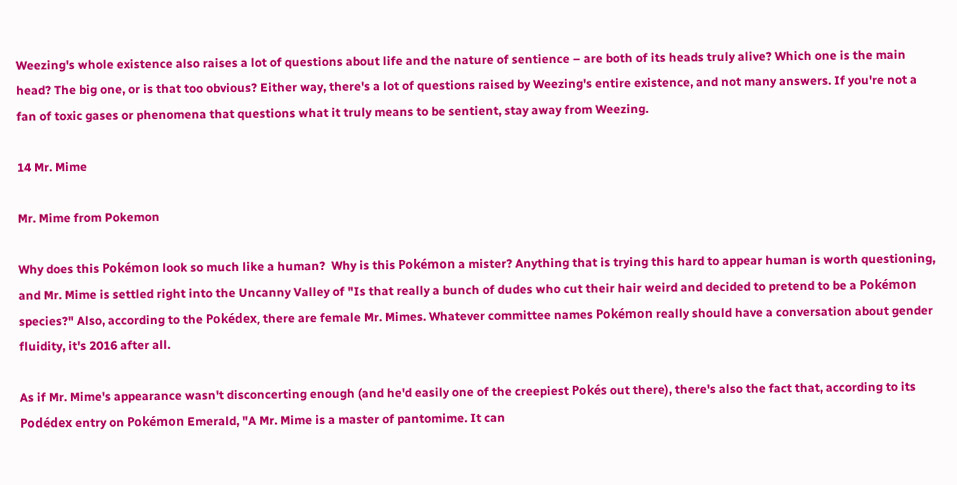Weezing's whole existence also raises a lot of questions about life and the nature of sentience – are both of its heads truly alive? Which one is the main head? The big one, or is that too obvious? Either way, there's a lot of questions raised by Weezing's entire existence, and not many answers. If you're not a fan of toxic gases or phenomena that questions what it truly means to be sentient, stay away from Weezing.

14 Mr. Mime

Mr. Mime from Pokemon

Why does this Pokémon look so much like a human?  Why is this Pokémon a mister? Anything that is trying this hard to appear human is worth questioning, and Mr. Mime is settled right into the Uncanny Valley of "Is that really a bunch of dudes who cut their hair weird and decided to pretend to be a Pokémon species?" Also, according to the Pokédex, there are female Mr. Mimes. Whatever committee names Pokémon really should have a conversation about gender fluidity, it's 2016 after all.

As if Mr. Mime's appearance wasn't disconcerting enough (and he'd easily one of the creepiest Pokés out there), there's also the fact that, according to its Podédex entry on Pokémon Emerald, "A Mr. Mime is a master of pantomime. It can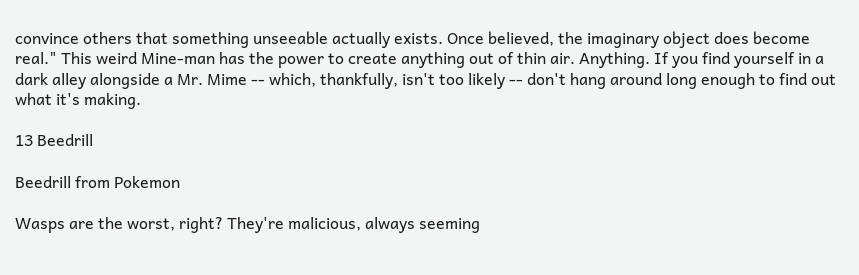convince others that something unseeable actually exists. Once believed, the imaginary object does become real." This weird Mine-man has the power to create anything out of thin air. Anything. If you find yourself in a dark alley alongside a Mr. Mime -- which, thankfully, isn't too likely -- don't hang around long enough to find out what it's making.

13 Beedrill

Beedrill from Pokemon

Wasps are the worst, right? They're malicious, always seeming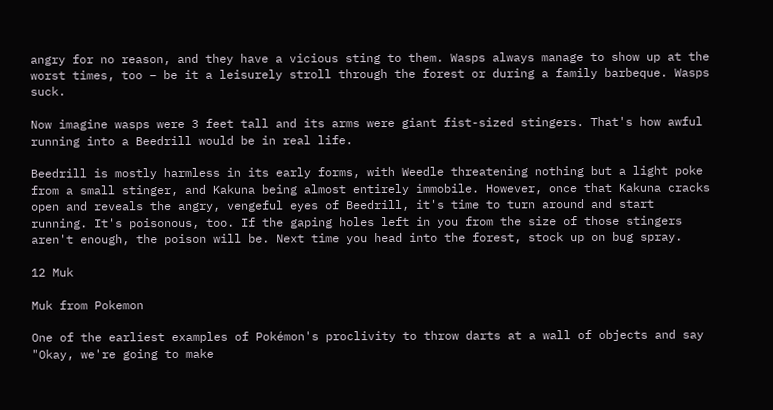angry for no reason, and they have a vicious sting to them. Wasps always manage to show up at the worst times, too – be it a leisurely stroll through the forest or during a family barbeque. Wasps suck.

Now imagine wasps were 3 feet tall and its arms were giant fist-sized stingers. That's how awful running into a Beedrill would be in real life.

Beedrill is mostly harmless in its early forms, with Weedle threatening nothing but a light poke from a small stinger, and Kakuna being almost entirely immobile. However, once that Kakuna cracks open and reveals the angry, vengeful eyes of Beedrill, it's time to turn around and start running. It's poisonous, too. If the gaping holes left in you from the size of those stingers aren't enough, the poison will be. Next time you head into the forest, stock up on bug spray.

12 Muk

Muk from Pokemon

One of the earliest examples of Pokémon's proclivity to throw darts at a wall of objects and say "Okay, we're going to make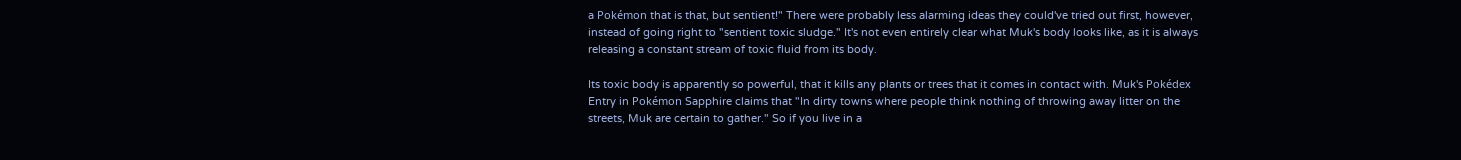a Pokémon that is that, but sentient!" There were probably less alarming ideas they could've tried out first, however, instead of going right to "sentient toxic sludge." It's not even entirely clear what Muk's body looks like, as it is always releasing a constant stream of toxic fluid from its body.

Its toxic body is apparently so powerful, that it kills any plants or trees that it comes in contact with. Muk's Pokédex Entry in Pokémon Sapphire claims that "In dirty towns where people think nothing of throwing away litter on the streets, Muk are certain to gather." So if you live in a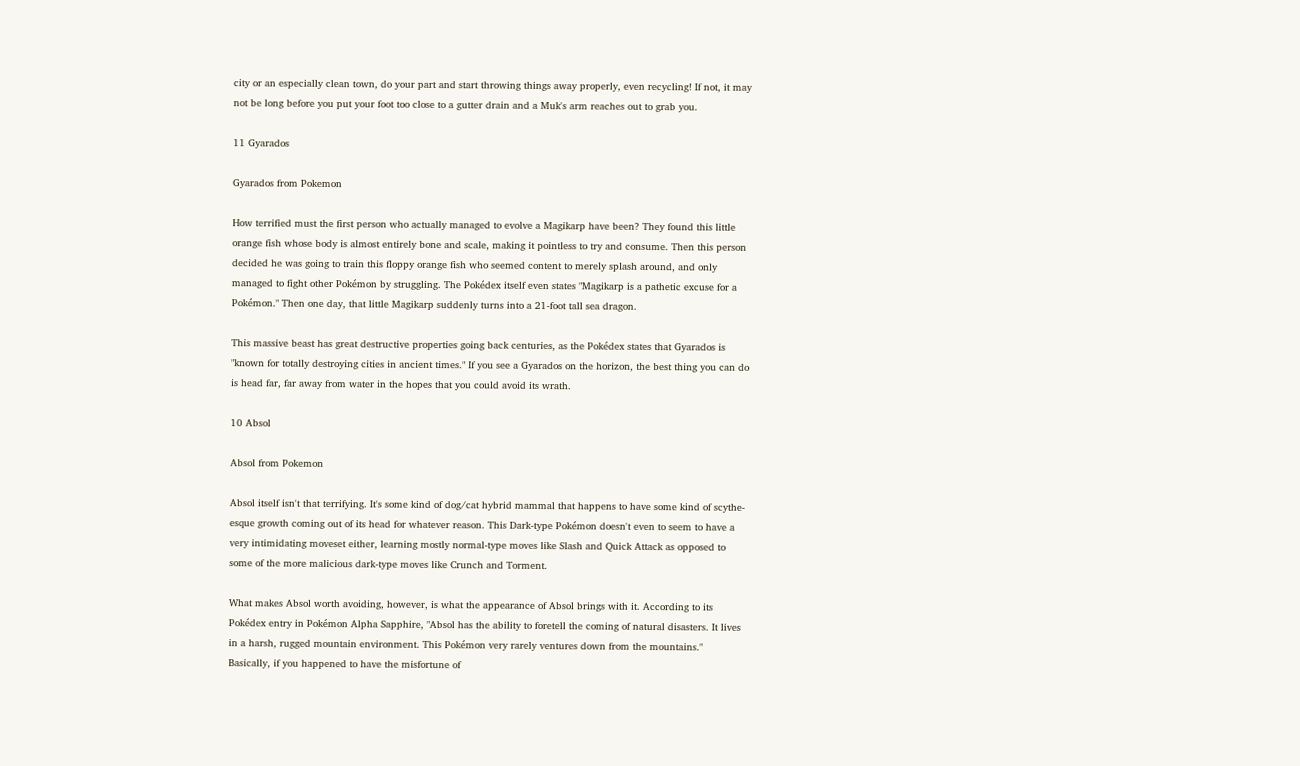city or an especially clean town, do your part and start throwing things away properly, even recycling! If not, it may not be long before you put your foot too close to a gutter drain and a Muk's arm reaches out to grab you.

11 Gyarados

Gyarados from Pokemon

How terrified must the first person who actually managed to evolve a Magikarp have been? They found this little orange fish whose body is almost entirely bone and scale, making it pointless to try and consume. Then this person decided he was going to train this floppy orange fish who seemed content to merely splash around, and only managed to fight other Pokémon by struggling. The Pokédex itself even states "Magikarp is a pathetic excuse for a Pokémon." Then one day, that little Magikarp suddenly turns into a 21-foot tall sea dragon.

This massive beast has great destructive properties going back centuries, as the Pokédex states that Gyarados is "known for totally destroying cities in ancient times." If you see a Gyarados on the horizon, the best thing you can do is head far, far away from water in the hopes that you could avoid its wrath.

10 Absol

Absol from Pokemon

Absol itself isn't that terrifying. It's some kind of dog/cat hybrid mammal that happens to have some kind of scythe-esque growth coming out of its head for whatever reason. This Dark-type Pokémon doesn't even to seem to have a very intimidating moveset either, learning mostly normal-type moves like Slash and Quick Attack as opposed to some of the more malicious dark-type moves like Crunch and Torment.

What makes Absol worth avoiding, however, is what the appearance of Absol brings with it. According to its Pokédex entry in Pokémon Alpha Sapphire, "Absol has the ability to foretell the coming of natural disasters. It lives in a harsh, rugged mountain environment. This Pokémon very rarely ventures down from the mountains." Basically, if you happened to have the misfortune of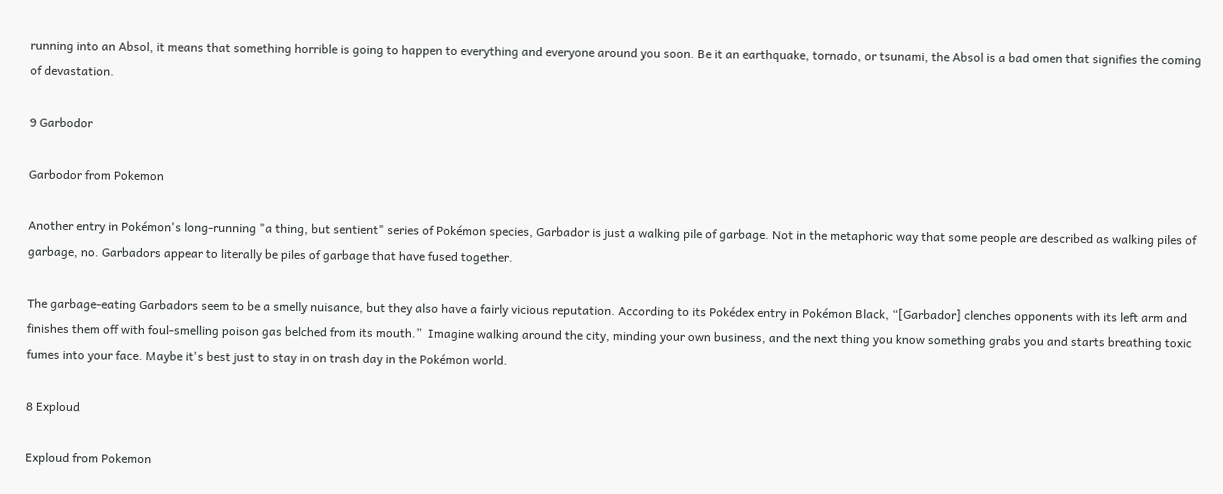running into an Absol, it means that something horrible is going to happen to everything and everyone around you soon. Be it an earthquake, tornado, or tsunami, the Absol is a bad omen that signifies the coming of devastation.

9 Garbodor

Garbodor from Pokemon

Another entry in Pokémon's long-running "a thing, but sentient" series of Pokémon species, Garbador is just a walking pile of garbage. Not in the metaphoric way that some people are described as walking piles of garbage, no. Garbadors appear to literally be piles of garbage that have fused together.

The garbage-eating Garbadors seem to be a smelly nuisance, but they also have a fairly vicious reputation. According to its Pokédex entry in Pokémon Black, “[Garbador] clenches opponents with its left arm and finishes them off with foul-smelling poison gas belched from its mouth.”  Imagine walking around the city, minding your own business, and the next thing you know something grabs you and starts breathing toxic fumes into your face. Maybe it's best just to stay in on trash day in the Pokémon world.

8 Exploud

Exploud from Pokemon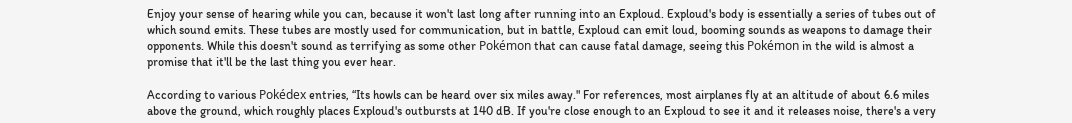Enjoy your sense of hearing while you can, because it won't last long after running into an Exploud. Exploud's body is essentially a series of tubes out of which sound emits. These tubes are mostly used for communication, but in battle, Exploud can emit loud, booming sounds as weapons to damage their opponents. While this doesn't sound as terrifying as some other Pokémon that can cause fatal damage, seeing this Pokémon in the wild is almost a promise that it'll be the last thing you ever hear.

According to various Pokédex entries, “Its howls can be heard over six miles away." For references, most airplanes fly at an altitude of about 6.6 miles above the ground, which roughly places Exploud's outbursts at 140 dB. If you're close enough to an Exploud to see it and it releases noise, there's a very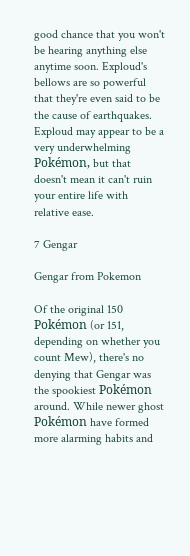good chance that you won't be hearing anything else anytime soon. Exploud's bellows are so powerful that they're even said to be the cause of earthquakes. Exploud may appear to be a very underwhelming Pokémon, but that doesn't mean it can't ruin your entire life with relative ease.

7 Gengar

Gengar from Pokemon

Of the original 150 Pokémon (or 151, depending on whether you count Mew), there's no denying that Gengar was the spookiest Pokémon around. While newer ghost Pokémon have formed more alarming habits and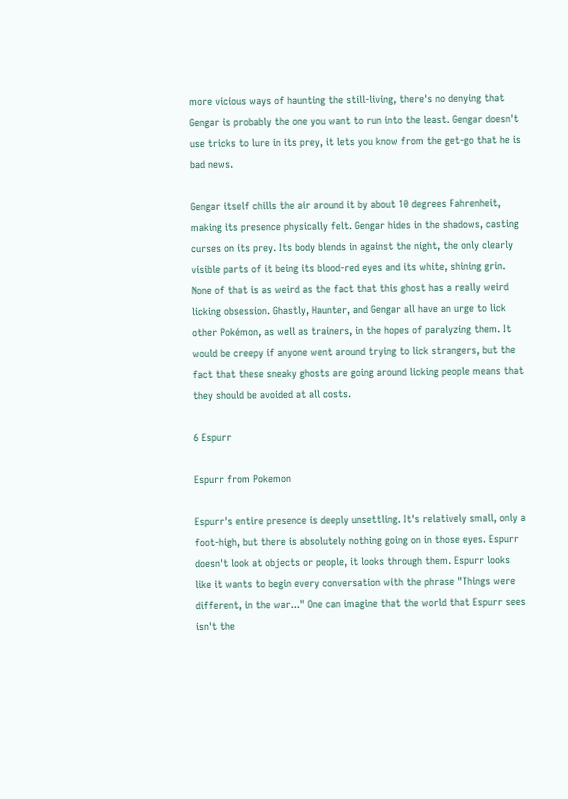more vicious ways of haunting the still-living, there's no denying that Gengar is probably the one you want to run into the least. Gengar doesn't use tricks to lure in its prey, it lets you know from the get-go that he is bad news.

Gengar itself chills the air around it by about 10 degrees Fahrenheit, making its presence physically felt. Gengar hides in the shadows, casting curses on its prey. Its body blends in against the night, the only clearly visible parts of it being its blood-red eyes and its white, shining grin. None of that is as weird as the fact that this ghost has a really weird licking obsession. Ghastly, Haunter, and Gengar all have an urge to lick other Pokémon, as well as trainers, in the hopes of paralyzing them. It would be creepy if anyone went around trying to lick strangers, but the fact that these sneaky ghosts are going around licking people means that they should be avoided at all costs.

6 Espurr

Espurr from Pokemon

Espurr's entire presence is deeply unsettling. It's relatively small, only a foot-high, but there is absolutely nothing going on in those eyes. Espurr doesn't look at objects or people, it looks through them. Espurr looks like it wants to begin every conversation with the phrase "Things were different, in the war..." One can imagine that the world that Espurr sees isn't the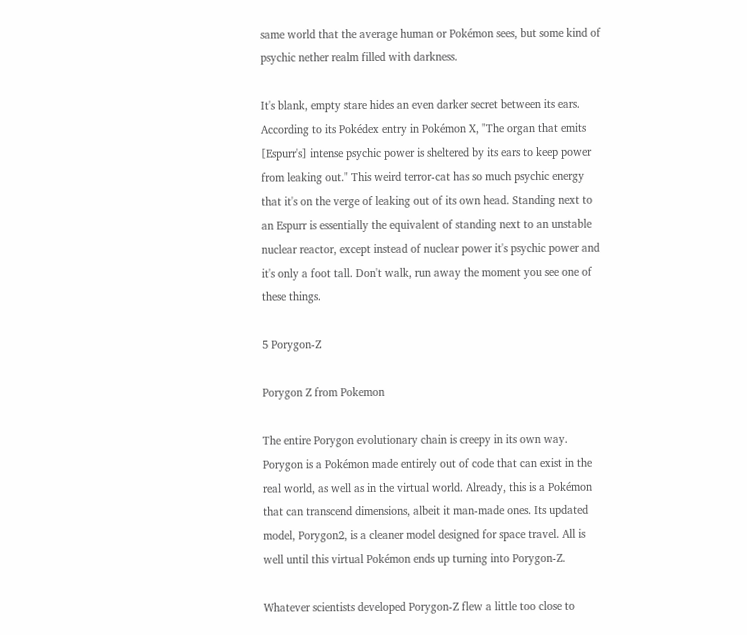same world that the average human or Pokémon sees, but some kind of psychic nether realm filled with darkness.

It's blank, empty stare hides an even darker secret between its ears. According to its Pokédex entry in Pokémon X, "The organ that emits [Espurr's] intense psychic power is sheltered by its ears to keep power from leaking out." This weird terror-cat has so much psychic energy that it's on the verge of leaking out of its own head. Standing next to an Espurr is essentially the equivalent of standing next to an unstable nuclear reactor, except instead of nuclear power it's psychic power and it's only a foot tall. Don't walk, run away the moment you see one of these things.

5 Porygon-Z

Porygon Z from Pokemon

The entire Porygon evolutionary chain is creepy in its own way. Porygon is a Pokémon made entirely out of code that can exist in the real world, as well as in the virtual world. Already, this is a Pokémon that can transcend dimensions, albeit it man-made ones. Its updated model, Porygon2, is a cleaner model designed for space travel. All is well until this virtual Pokémon ends up turning into Porygon-Z.

Whatever scientists developed Porygon-Z flew a little too close to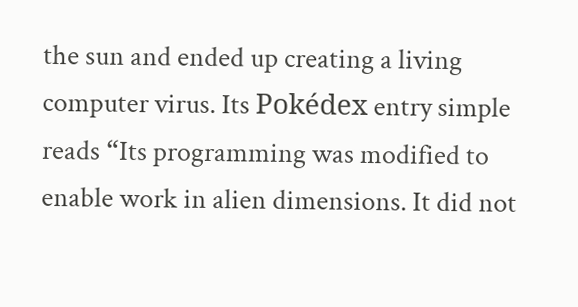the sun and ended up creating a living computer virus. Its Pokédex entry simple reads “Its programming was modified to enable work in alien dimensions. It did not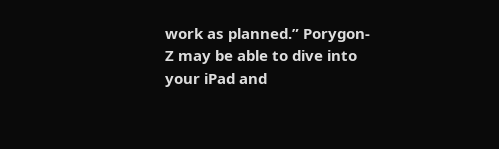work as planned.” Porygon-Z may be able to dive into your iPad and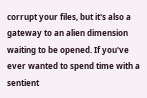corrupt your files, but it's also a gateway to an alien dimension waiting to be opened. If you've ever wanted to spend time with a sentient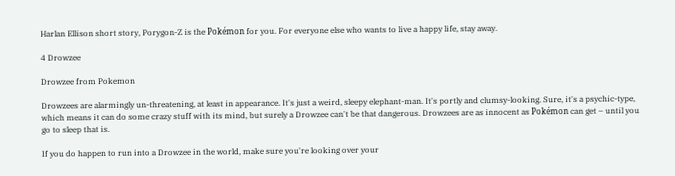Harlan Ellison short story, Porygon-Z is the Pokémon for you. For everyone else who wants to live a happy life, stay away.

4 Drowzee

Drowzee from Pokemon

Drowzees are alarmingly un-threatening, at least in appearance. It's just a weird, sleepy elephant-man. It's portly and clumsy-looking. Sure, it's a psychic-type, which means it can do some crazy stuff with its mind, but surely a Drowzee can't be that dangerous. Drowzees are as innocent as Pokémon can get – until you go to sleep that is.

If you do happen to run into a Drowzee in the world, make sure you're looking over your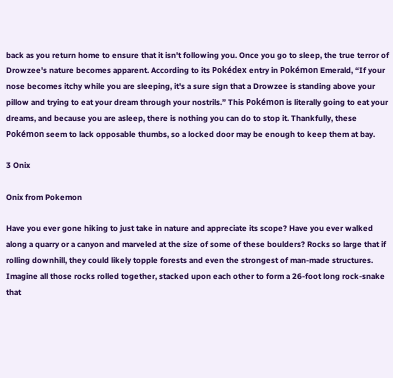back as you return home to ensure that it isn't following you. Once you go to sleep, the true terror of Drowzee's nature becomes apparent. According to its Pokédex entry in Pokémon Emerald, “If your nose becomes itchy while you are sleeping, it's a sure sign that a Drowzee is standing above your pillow and trying to eat your dream through your nostrils.” This Pokémon is literally going to eat your dreams, and because you are asleep, there is nothing you can do to stop it. Thankfully, these Pokémon seem to lack opposable thumbs, so a locked door may be enough to keep them at bay.

3 Onix

Onix from Pokemon

Have you ever gone hiking to just take in nature and appreciate its scope? Have you ever walked along a quarry or a canyon and marveled at the size of some of these boulders? Rocks so large that if rolling downhill, they could likely topple forests and even the strongest of man-made structures. Imagine all those rocks rolled together, stacked upon each other to form a 26-foot long rock-snake that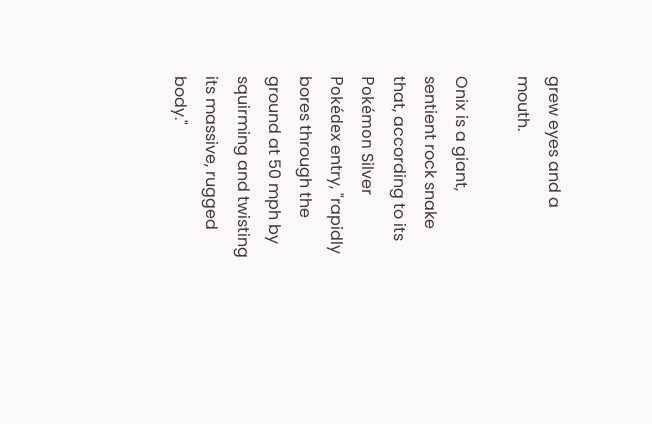grew eyes and a mouth.

Onix is a giant, sentient rock snake that, according to its Pokémon Silver Pokédex entry, "rapidly bores through the ground at 50 mph by squirming and twisting its massive, rugged body."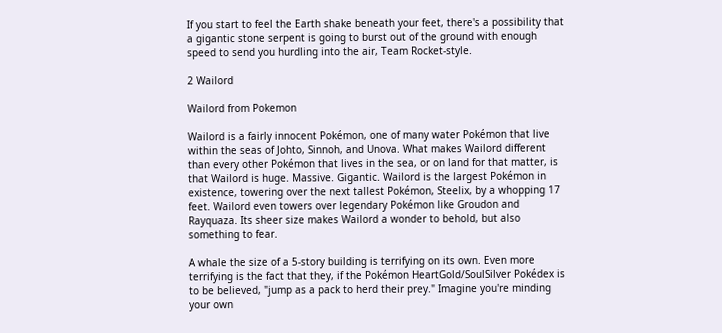If you start to feel the Earth shake beneath your feet, there's a possibility that a gigantic stone serpent is going to burst out of the ground with enough speed to send you hurdling into the air, Team Rocket-style.

2 Wailord

Wailord from Pokemon

Wailord is a fairly innocent Pokémon, one of many water Pokémon that live within the seas of Johto, Sinnoh, and Unova. What makes Wailord different than every other Pokémon that lives in the sea, or on land for that matter, is that Wailord is huge. Massive. Gigantic. Wailord is the largest Pokémon in existence, towering over the next tallest Pokémon, Steelix, by a whopping 17 feet. Wailord even towers over legendary Pokémon like Groudon and Rayquaza. Its sheer size makes Wailord a wonder to behold, but also something to fear.

A whale the size of a 5-story building is terrifying on its own. Even more terrifying is the fact that they, if the Pokémon HeartGold/SoulSilver Pokédex is to be believed, "jump as a pack to herd their prey." Imagine you're minding your own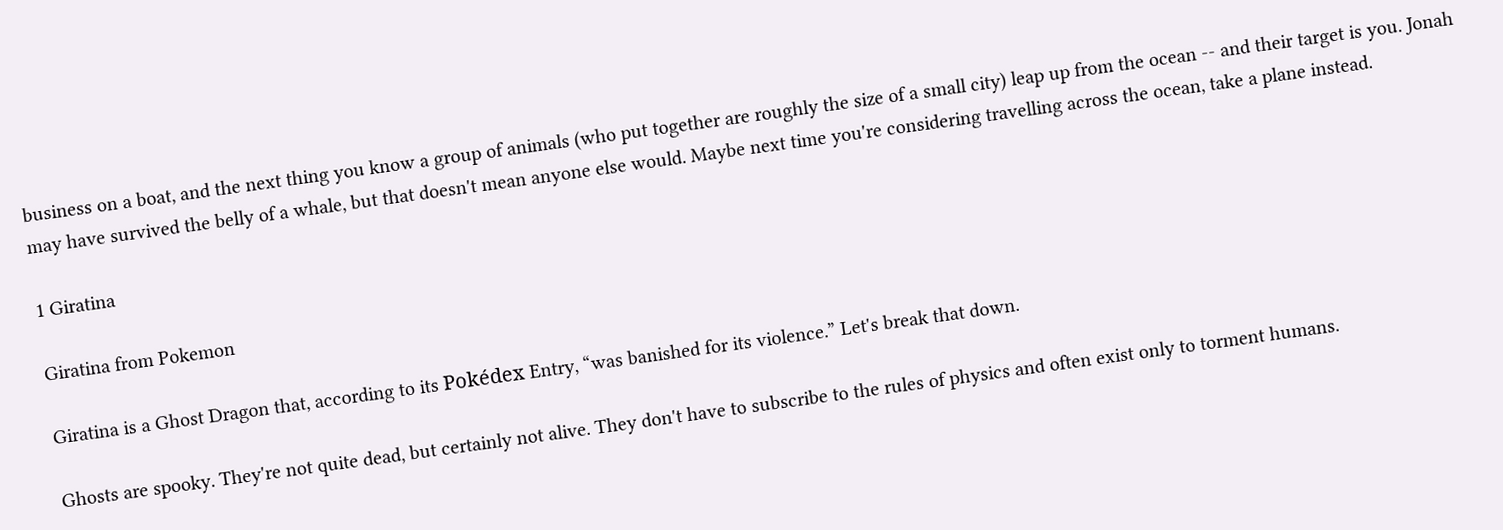business on a boat, and the next thing you know a group of animals (who put together are roughly the size of a small city) leap up from the ocean -- and their target is you. Jonah may have survived the belly of a whale, but that doesn't mean anyone else would. Maybe next time you're considering travelling across the ocean, take a plane instead.

1 Giratina

Giratina from Pokemon

Giratina is a Ghost Dragon that, according to its Pokédex Entry, “was banished for its violence.” Let's break that down.

Ghosts are spooky. They're not quite dead, but certainly not alive. They don't have to subscribe to the rules of physics and often exist only to torment humans.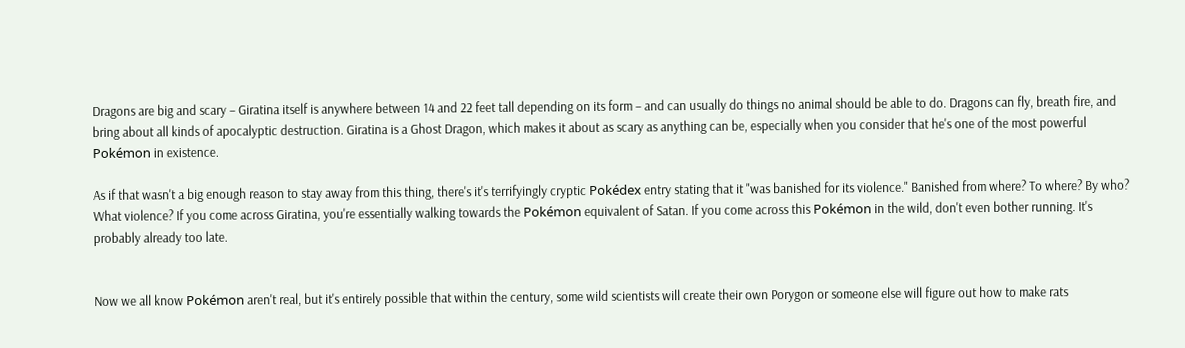Dragons are big and scary – Giratina itself is anywhere between 14 and 22 feet tall depending on its form – and can usually do things no animal should be able to do. Dragons can fly, breath fire, and bring about all kinds of apocalyptic destruction. Giratina is a Ghost Dragon, which makes it about as scary as anything can be, especially when you consider that he's one of the most powerful Pokémon in existence.

As if that wasn't a big enough reason to stay away from this thing, there's it's terrifyingly cryptic Pokédex entry stating that it "was banished for its violence." Banished from where? To where? By who? What violence? If you come across Giratina, you're essentially walking towards the Pokémon equivalent of Satan. If you come across this Pokémon in the wild, don't even bother running. It's probably already too late.


Now we all know Pokémon aren't real, but it's entirely possible that within the century, some wild scientists will create their own Porygon or someone else will figure out how to make rats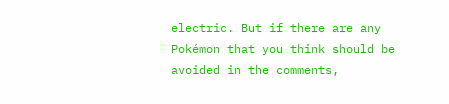electric. But if there are any Pokémon that you think should be avoided in the comments,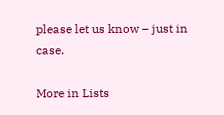please let us know – just in case.

More in Lists